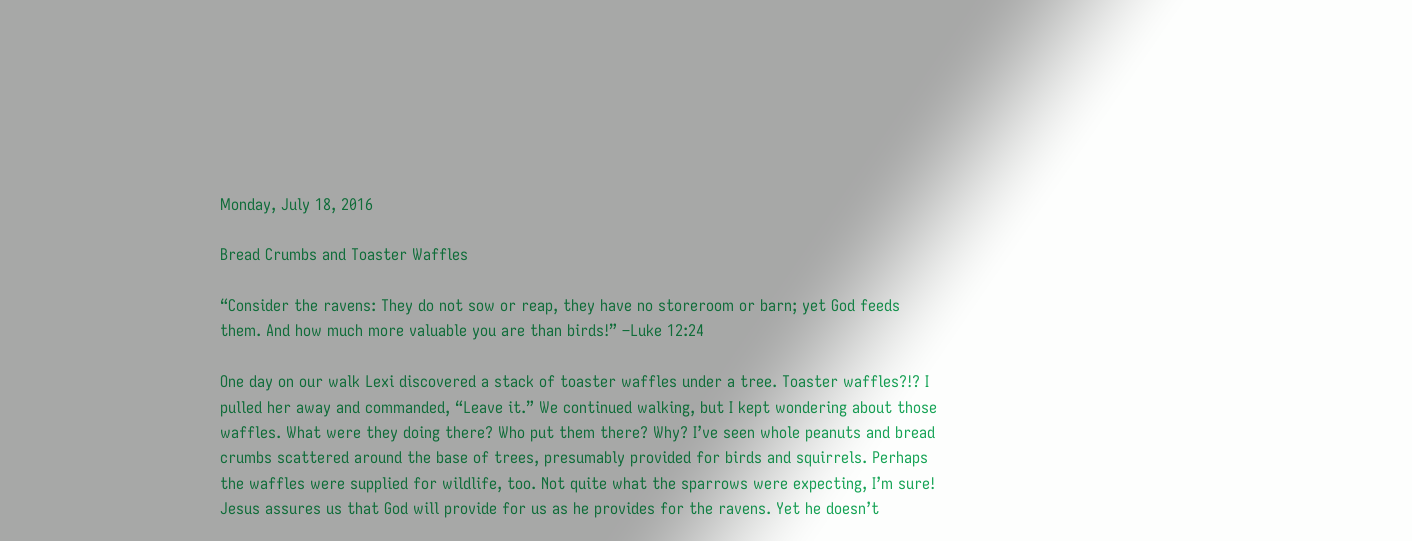Monday, July 18, 2016

Bread Crumbs and Toaster Waffles

“Consider the ravens: They do not sow or reap, they have no storeroom or barn; yet God feeds them. And how much more valuable you are than birds!” –Luke 12:24

One day on our walk Lexi discovered a stack of toaster waffles under a tree. Toaster waffles?!? I pulled her away and commanded, “Leave it.” We continued walking, but I kept wondering about those waffles. What were they doing there? Who put them there? Why? I’ve seen whole peanuts and bread crumbs scattered around the base of trees, presumably provided for birds and squirrels. Perhaps the waffles were supplied for wildlife, too. Not quite what the sparrows were expecting, I’m sure! Jesus assures us that God will provide for us as he provides for the ravens. Yet he doesn’t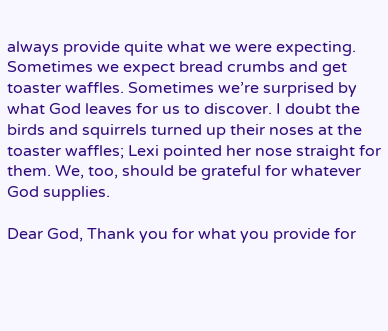always provide quite what we were expecting. Sometimes we expect bread crumbs and get toaster waffles. Sometimes we’re surprised by what God leaves for us to discover. I doubt the birds and squirrels turned up their noses at the toaster waffles; Lexi pointed her nose straight for them. We, too, should be grateful for whatever God supplies.

Dear God, Thank you for what you provide for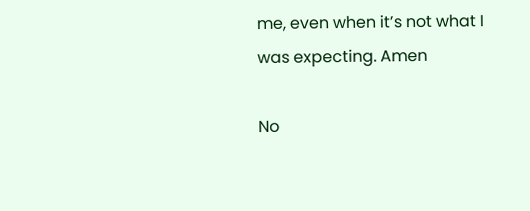me, even when it’s not what I was expecting. Amen

No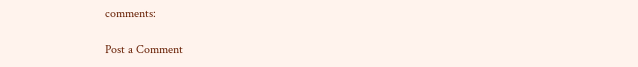comments:

Post a Comment